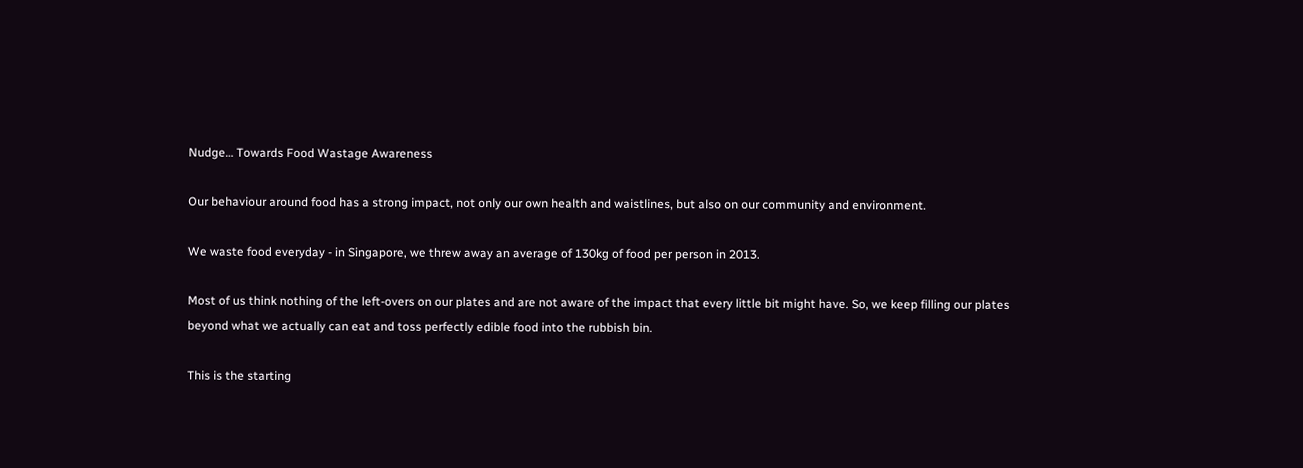Nudge… Towards Food Wastage Awareness

Our behaviour around food has a strong impact, not only our own health and waistlines, but also on our community and environment.

We waste food everyday - in Singapore, we threw away an average of 130kg of food per person in 2013.

Most of us think nothing of the left-overs on our plates and are not aware of the impact that every little bit might have. So, we keep filling our plates beyond what we actually can eat and toss perfectly edible food into the rubbish bin.

This is the starting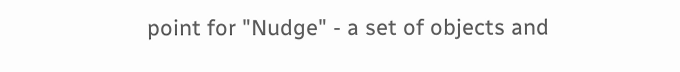point for "Nudge" - a set of objects and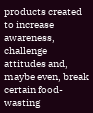products created to increase awareness, challenge attitudes and, maybe even, break certain food-wasting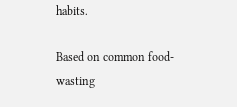habits.

Based on common food-wasting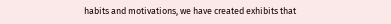habits and motivations, we have created exhibits that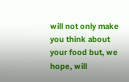will not only make you think about your food but, we hope, will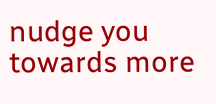nudge you towards more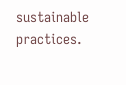sustainable practices.